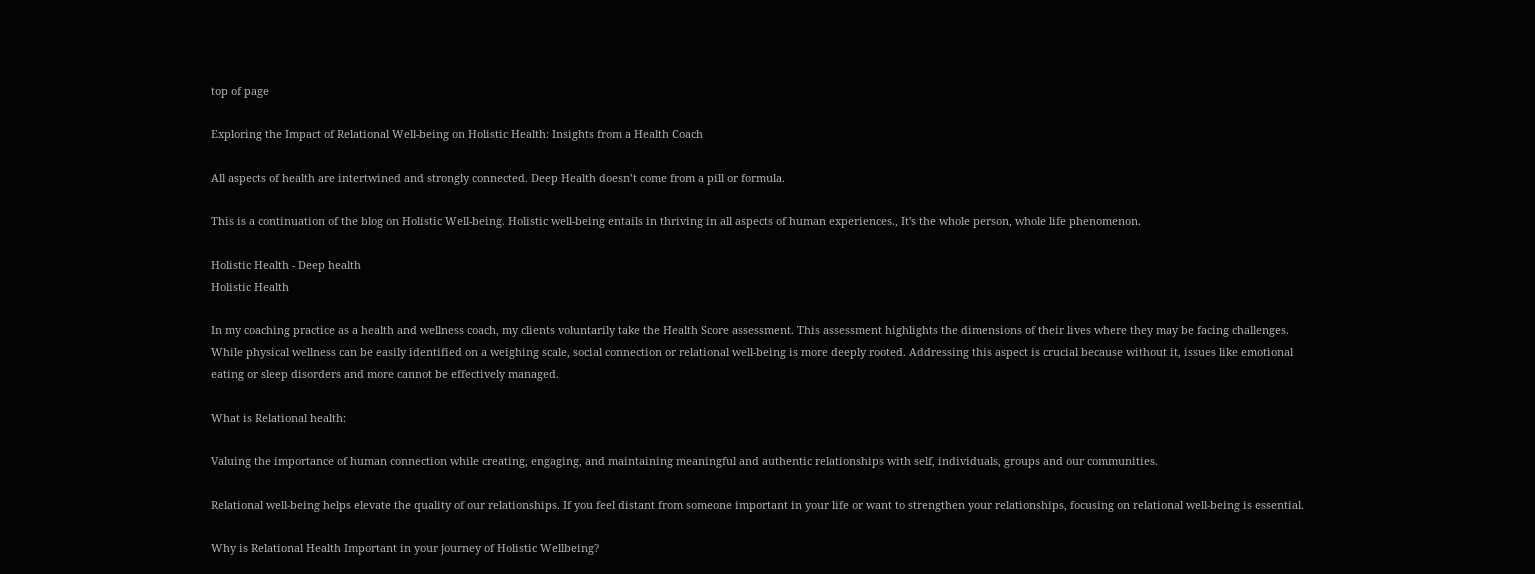top of page

Exploring the Impact of Relational Well-being on Holistic Health: Insights from a Health Coach

All aspects of health are intertwined and strongly connected. Deep Health doesn’t come from a pill or formula.

This is a continuation of the blog on Holistic Well-being. Holistic well-being entails in thriving in all aspects of human experiences., It's the whole person, whole life phenomenon.

Holistic Health - Deep health
Holistic Health

In my coaching practice as a health and wellness coach, my clients voluntarily take the Health Score assessment. This assessment highlights the dimensions of their lives where they may be facing challenges. While physical wellness can be easily identified on a weighing scale, social connection or relational well-being is more deeply rooted. Addressing this aspect is crucial because without it, issues like emotional eating or sleep disorders and more cannot be effectively managed.

What is Relational health:

Valuing the importance of human connection while creating, engaging, and maintaining meaningful and authentic relationships with self, individuals, groups and our communities.

Relational well-being helps elevate the quality of our relationships. If you feel distant from someone important in your life or want to strengthen your relationships, focusing on relational well-being is essential.

Why is Relational Health Important in your journey of Holistic Wellbeing?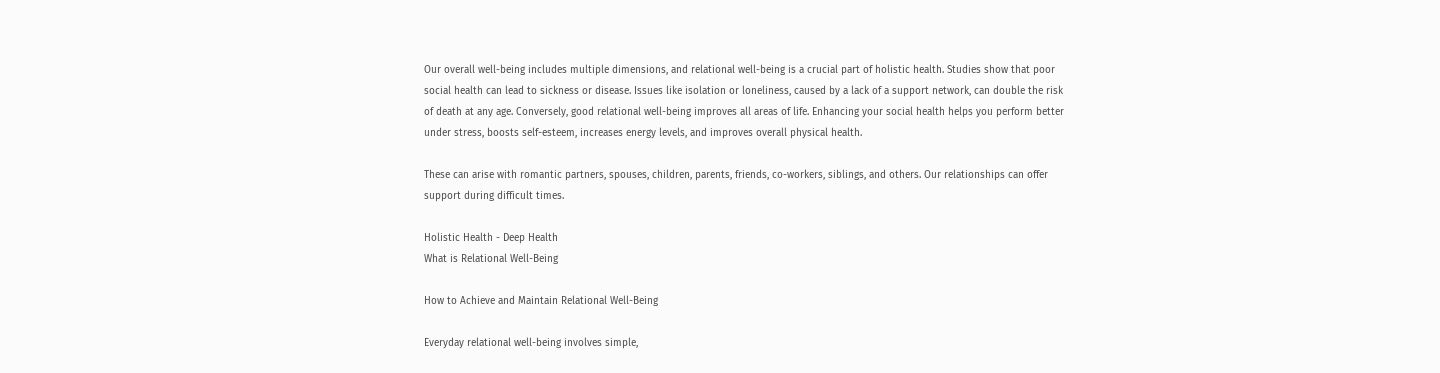Our overall well-being includes multiple dimensions, and relational well-being is a crucial part of holistic health. Studies show that poor social health can lead to sickness or disease. Issues like isolation or loneliness, caused by a lack of a support network, can double the risk of death at any age. Conversely, good relational well-being improves all areas of life. Enhancing your social health helps you perform better under stress, boosts self-esteem, increases energy levels, and improves overall physical health.

These can arise with romantic partners, spouses, children, parents, friends, co-workers, siblings, and others. Our relationships can offer support during difficult times.

Holistic Health - Deep Health
What is Relational Well-Being

How to Achieve and Maintain Relational Well-Being

Everyday relational well-being involves simple,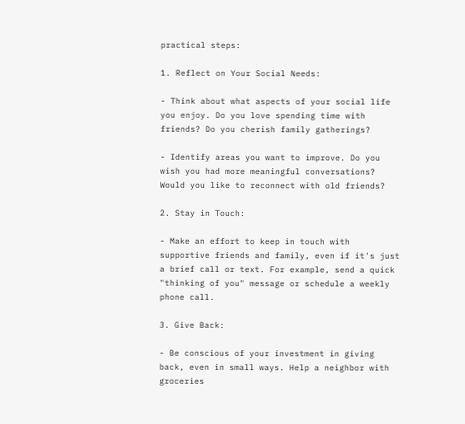practical steps:

1. Reflect on Your Social Needs:

- Think about what aspects of your social life you enjoy. Do you love spending time with friends? Do you cherish family gatherings?

- Identify areas you want to improve. Do you wish you had more meaningful conversations? Would you like to reconnect with old friends?

2. Stay in Touch:

- Make an effort to keep in touch with supportive friends and family, even if it's just a brief call or text. For example, send a quick "thinking of you" message or schedule a weekly phone call.

3. Give Back:

- Be conscious of your investment in giving back, even in small ways. Help a neighbor with groceries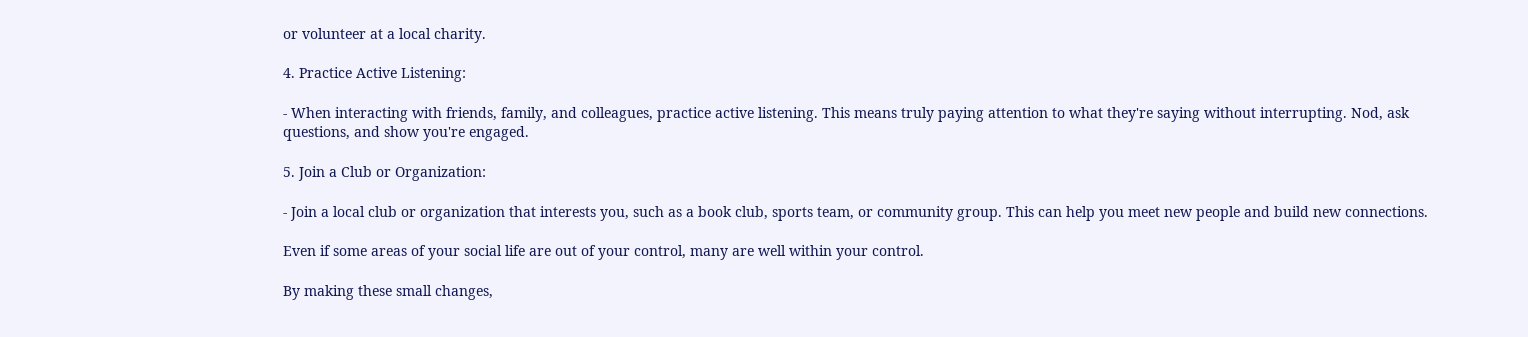or volunteer at a local charity.

4. Practice Active Listening:

- When interacting with friends, family, and colleagues, practice active listening. This means truly paying attention to what they're saying without interrupting. Nod, ask questions, and show you're engaged.

5. Join a Club or Organization:

- Join a local club or organization that interests you, such as a book club, sports team, or community group. This can help you meet new people and build new connections.

Even if some areas of your social life are out of your control, many are well within your control.

By making these small changes,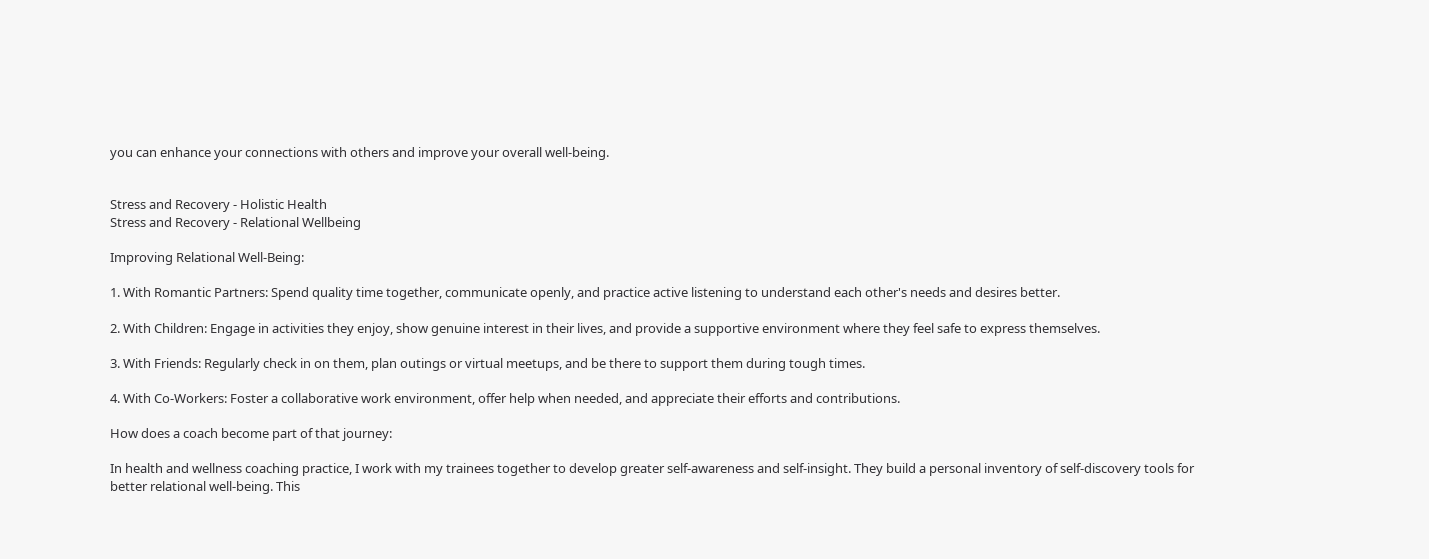you can enhance your connections with others and improve your overall well-being.


Stress and Recovery - Holistic Health
Stress and Recovery - Relational Wellbeing

Improving Relational Well-Being:

1. With Romantic Partners: Spend quality time together, communicate openly, and practice active listening to understand each other's needs and desires better.

2. With Children: Engage in activities they enjoy, show genuine interest in their lives, and provide a supportive environment where they feel safe to express themselves.

3. With Friends: Regularly check in on them, plan outings or virtual meetups, and be there to support them during tough times.

4. With Co-Workers: Foster a collaborative work environment, offer help when needed, and appreciate their efforts and contributions.

How does a coach become part of that journey:

In health and wellness coaching practice, I work with my trainees together to develop greater self-awareness and self-insight. They build a personal inventory of self-discovery tools for better relational well-being. This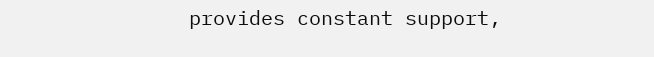provides constant support,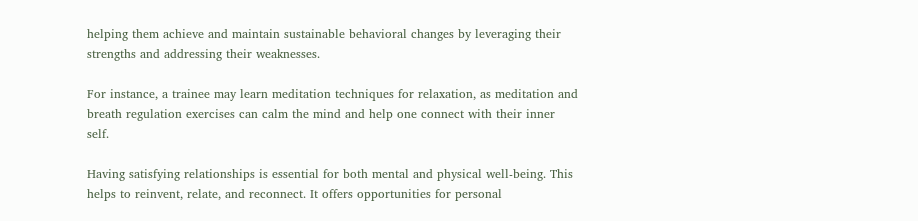helping them achieve and maintain sustainable behavioral changes by leveraging their strengths and addressing their weaknesses.

For instance, a trainee may learn meditation techniques for relaxation, as meditation and breath regulation exercises can calm the mind and help one connect with their inner self.

Having satisfying relationships is essential for both mental and physical well-being. This helps to reinvent, relate, and reconnect. It offers opportunities for personal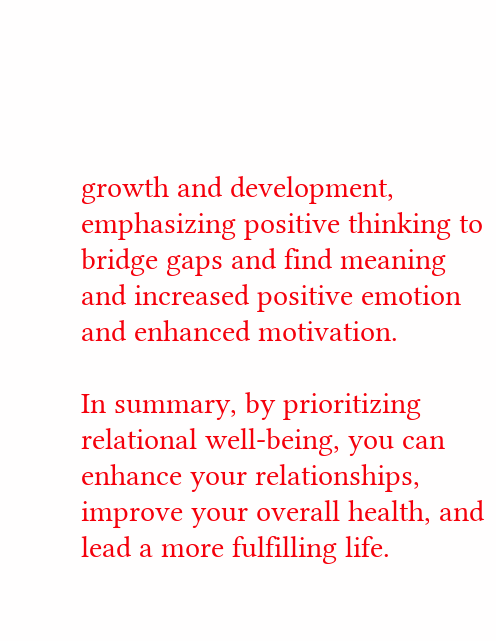growth and development, emphasizing positive thinking to bridge gaps and find meaning and increased positive emotion and enhanced motivation.

In summary, by prioritizing relational well-being, you can enhance your relationships, improve your overall health, and lead a more fulfilling life.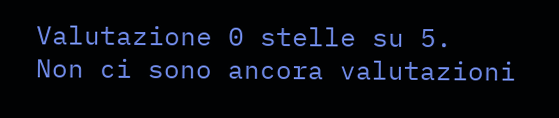Valutazione 0 stelle su 5.
Non ci sono ancora valutazioni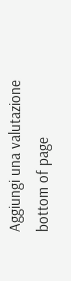Aggiungi una valutazione
bottom of page